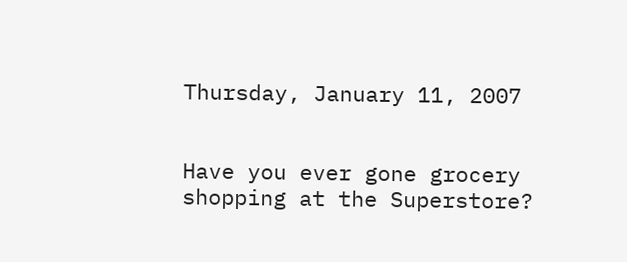Thursday, January 11, 2007


Have you ever gone grocery shopping at the Superstore?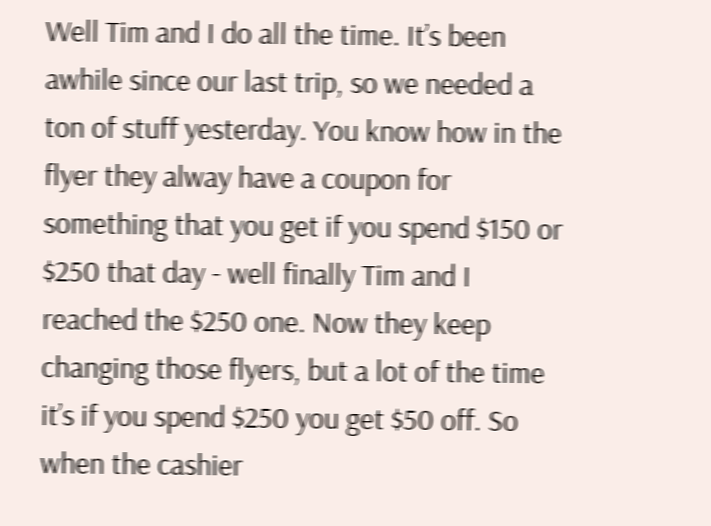Well Tim and I do all the time. It’s been awhile since our last trip, so we needed a ton of stuff yesterday. You know how in the flyer they alway have a coupon for something that you get if you spend $150 or $250 that day - well finally Tim and I reached the $250 one. Now they keep changing those flyers, but a lot of the time it’s if you spend $250 you get $50 off. So when the cashier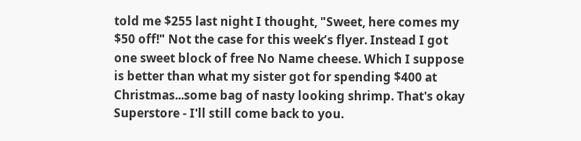told me $255 last night I thought, "Sweet, here comes my $50 off!" Not the case for this week’s flyer. Instead I got one sweet block of free No Name cheese. Which I suppose is better than what my sister got for spending $400 at Christmas...some bag of nasty looking shrimp. That's okay Superstore - I'll still come back to you.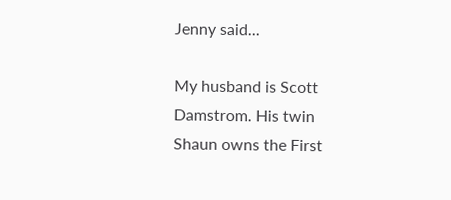Jenny said...

My husband is Scott Damstrom. His twin Shaun owns the First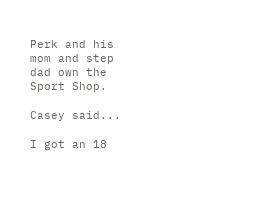Perk and his mom and step dad own the Sport Shop.

Casey said...

I got an 18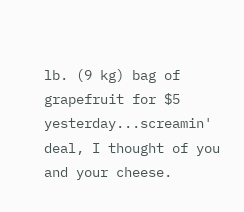lb. (9 kg) bag of grapefruit for $5 yesterday...screamin' deal, I thought of you and your cheese.